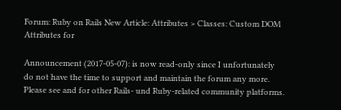Forum: Ruby on Rails New Article: Attributes > Classes: Custom DOM Attributes for

Announcement (2017-05-07): is now read-only since I unfortunately do not have the time to support and maintain the forum any more. Please see and for other Rails- und Ruby-related community platforms.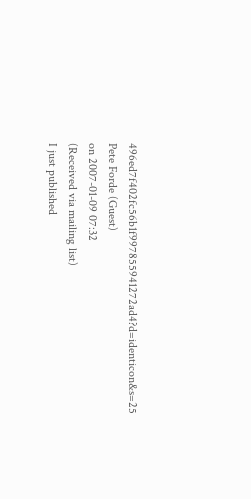496ed7f402fc56b1f997855941272ad4?d=identicon&s=25 Pete Forde (Guest)
on 2007-01-09 07:32
(Received via mailing list)
I just published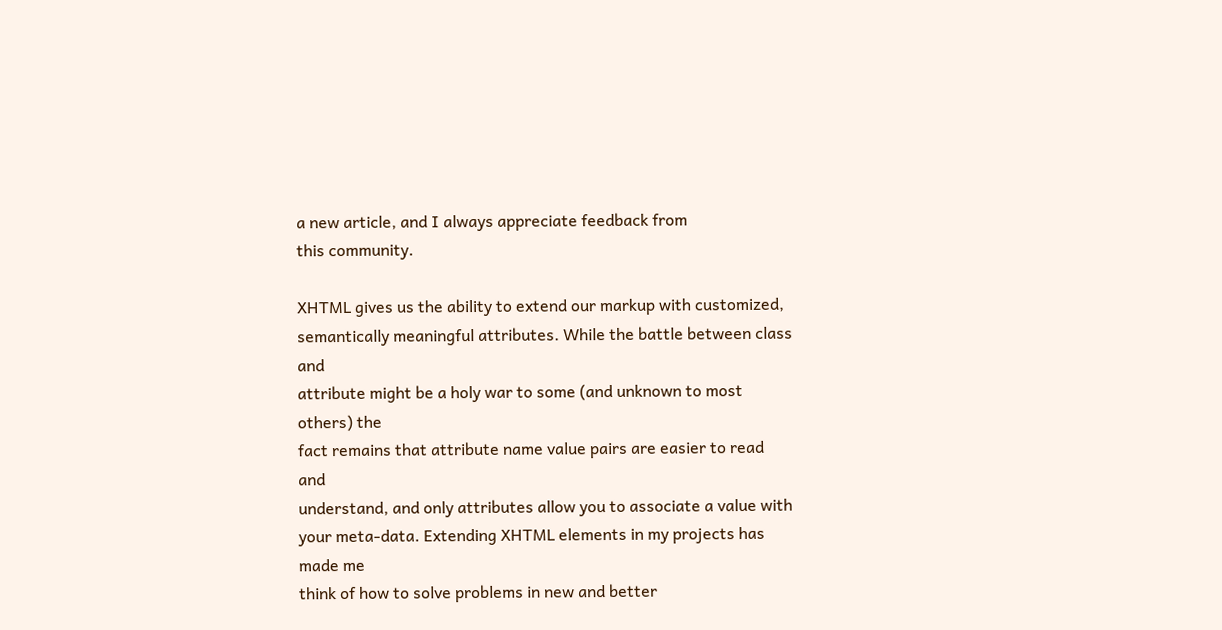a new article, and I always appreciate feedback from
this community.

XHTML gives us the ability to extend our markup with customized,
semantically meaningful attributes. While the battle between class and
attribute might be a holy war to some (and unknown to most others) the
fact remains that attribute name value pairs are easier to read and
understand, and only attributes allow you to associate a value with
your meta-data. Extending XHTML elements in my projects has made me
think of how to solve problems in new and better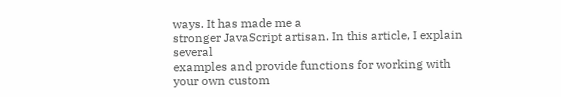ways. It has made me a
stronger JavaScript artisan. In this article, I explain several
examples and provide functions for working with your own custom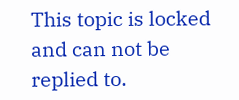This topic is locked and can not be replied to.